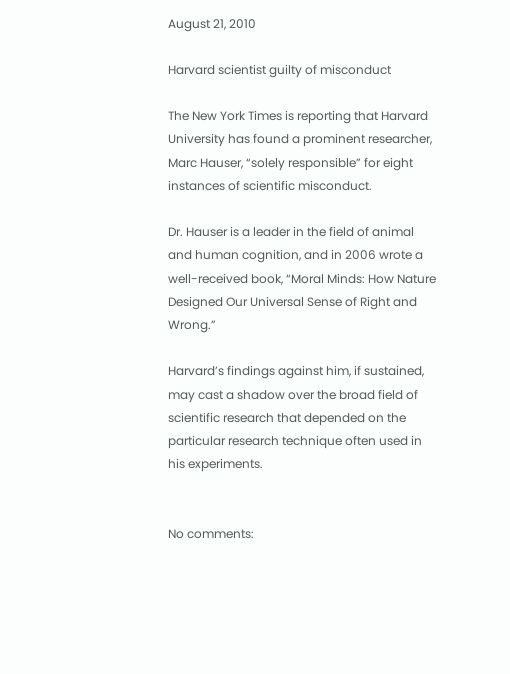August 21, 2010

Harvard scientist guilty of misconduct

The New York Times is reporting that Harvard University has found a prominent researcher, Marc Hauser, “solely responsible” for eight instances of scientific misconduct.

Dr. Hauser is a leader in the field of animal and human cognition, and in 2006 wrote a well-received book, “Moral Minds: How Nature Designed Our Universal Sense of Right and Wrong.”

Harvard’s findings against him, if sustained, may cast a shadow over the broad field of scientific research that depended on the particular research technique often used in his experiments.


No comments: